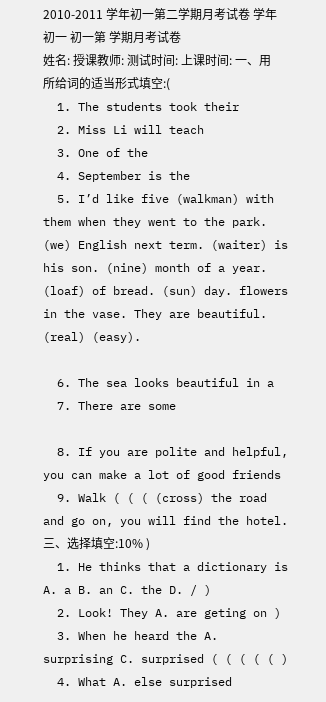2010-2011 学年初一第二学期月考试卷 学年初一 初一第 学期月考试卷
姓名: 授课教师: 测试时间: 上课时间: 一、用所给词的适当形式填空:(
  1. The students took their
  2. Miss Li will teach
  3. One of the
  4. September is the
  5. I’d like five (walkman) with them when they went to the park. (we) English next term. (waiter) is his son. (nine) month of a year. (loaf) of bread. (sun) day. flowers in the vase. They are beautiful. (real) (easy).

  6. The sea looks beautiful in a
  7. There are some

  8. If you are polite and helpful, you can make a lot of good friends
  9. Walk ( ( ( (cross) the road and go on, you will find the hotel. 三、选择填空:10% )
  1. He thinks that a dictionary is A. a B. an C. the D. / )
  2. Look! They A. are geting on )
  3. When he heard the A. surprising C. surprised ( ( ( ( ( )
  4. What A. else surprised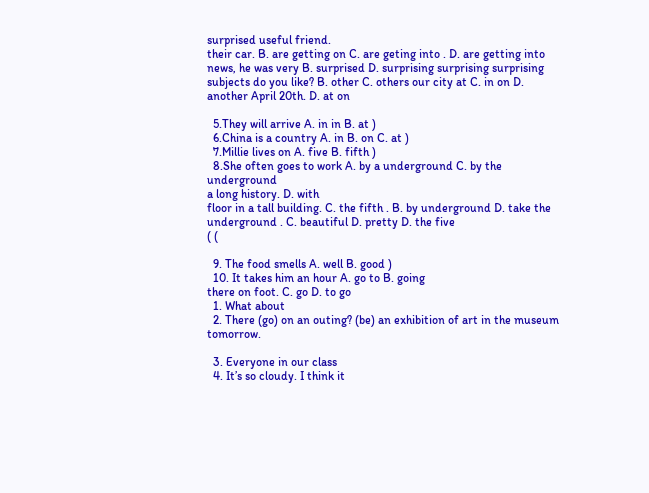surprised useful friend.
their car. B. are getting on C. are geting into . D. are getting into
news, he was very B. surprised D. surprising surprising surprising
subjects do you like? B. other C. others our city at C. in on D. another April 20th. D. at on

  5.They will arrive A. in in B. at )
  6.China is a country A. in B. on C. at )
  7.Millie lives on A. five B. fifth )
  8.She often goes to work A. by a underground C. by the underground
a long history. D. with
floor in a tall building. C. the fifth . B. by underground D. take the underground . C. beautiful D. pretty D. the five
( (

  9. The food smells A. well B. good )
  10. It takes him an hour A. go to B. going
there on foot. C. go D. to go
  1. What about
  2. There (go) on an outing? (be) an exhibition of art in the museum tomorrow.

  3. Everyone in our class
  4. It’s so cloudy. I think it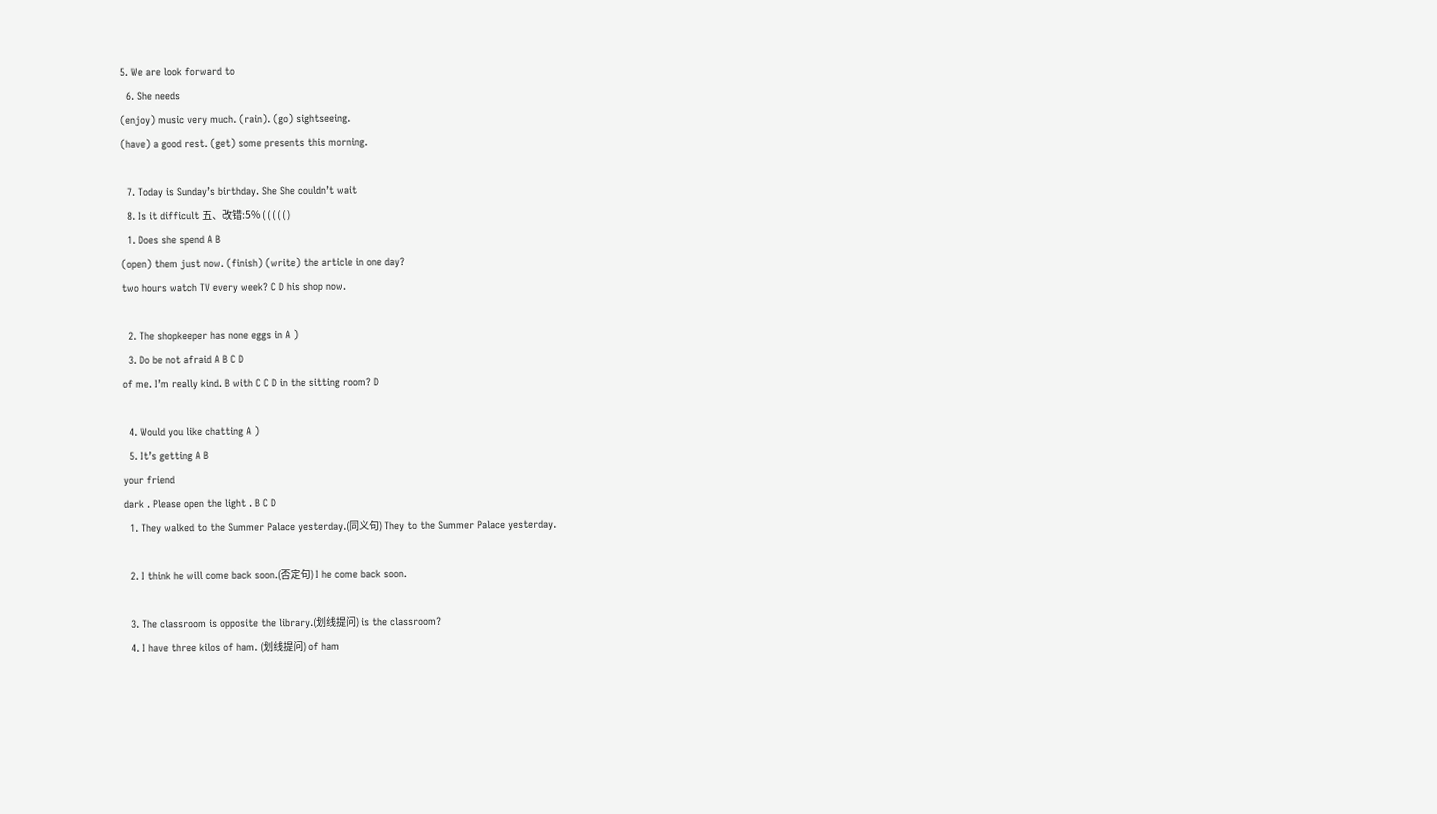5. We are look forward to
  6. She needs
(enjoy) music very much. (rain). (go) sightseeing.
(have) a good rest. (get) some presents this morning.

  7. Today is Sunday’s birthday. She She couldn’t wait
  8. Is it difficult 五、改错:5% ( ( ( ( ( )
  1. Does she spend A B
(open) them just now. (finish) (write) the article in one day?
two hours watch TV every week? C D his shop now.

  2. The shopkeeper has none eggs in A )
  3. Do be not afraid A B C D
of me. I’m really kind. B with C C D in the sitting room? D

  4. Would you like chatting A )
  5. It’s getting A B
your friend
dark . Please open the light . B C D
  1. They walked to the Summer Palace yesterday.(同义句) They to the Summer Palace yesterday.

  2. I think he will come back soon.(否定句) I he come back soon.

  3. The classroom is opposite the library.(划线提问) is the classroom?
  4. I have three kilos of ham. (划线提问) of ham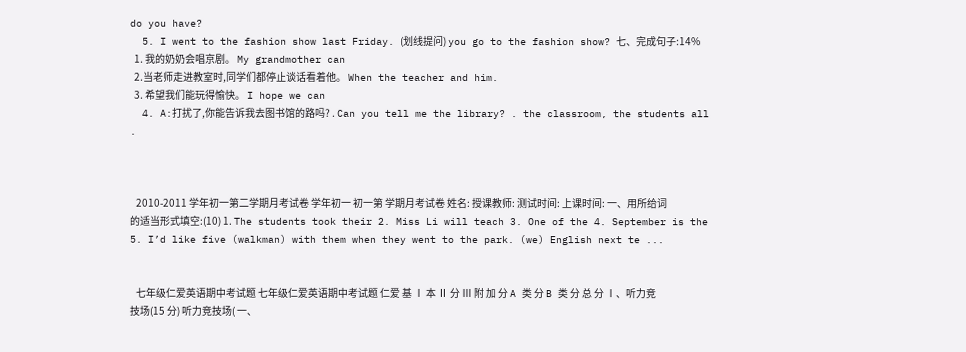do you have?
  5. I went to the fashion show last Friday. (划线提问) you go to the fashion show? 七、完成句子:14%
  1. 我的奶奶会唱京剧。 My grandmother can
  2.当老师走进教室时,同学们都停止谈话看着他。 When the teacher and him.
  3. 希望我们能玩得愉快。 I hope we can
  4. A:打扰了,你能告诉我去图书馆的路吗? . Can you tell me the library? . the classroom, the students all .



   2010-2011 学年初一第二学期月考试卷 学年初一 初一第 学期月考试卷 姓名: 授课教师: 测试时间: 上课时间: 一、用所给词的适当形式填空:(10) 1. The students took their 2. Miss Li will teach 3. One of the 4. September is the 5. I’d like five (walkman) with them when they went to the park. (we) English next te ...


   七年级仁爱英语期中考试题 七年级仁爱英语期中考试题 仁爱 基 Ⅰ 本 Ⅱ 分 Ⅲ 附 加 分 A 类 分 B 类 分 总 分 Ⅰ、听力竞技场(15 分) 听力竞技场( 一、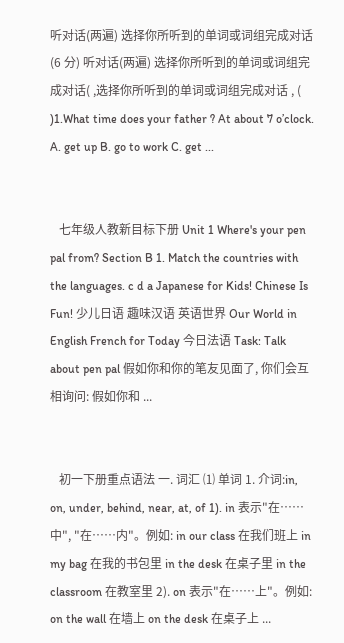听对话(两遍) 选择你所听到的单词或词组完成对话(6 分) 听对话(两遍) 选择你所听到的单词或词组完成对话( ,选择你所听到的单词或词组完成对话 , ( )1.What time does your father ? At about 7 o’clock. A. get up B. go to work C. get ...


   七年级人教新目标下册 Unit 1 Where's your pen pal from? Section B 1. Match the countries with the languages. c d a Japanese for Kids! Chinese Is Fun! 少儿日语 趣味汉语 英语世界 Our World in English French for Today 今日法语 Task: Talk about pen pal 假如你和你的笔友见面了, 你们会互相询问: 假如你和 ...


   初一下册重点语法 一. 词汇 ⑴ 单词 1. 介词:in, on, under, behind, near, at, of 1). in 表示"在……中", "在……内"。例如: in our class 在我们班上 in my bag 在我的书包里 in the desk 在桌子里 in the classroom 在教室里 2). on 表示"在……上"。例如: on the wall 在墙上 on the desk 在桌子上 ...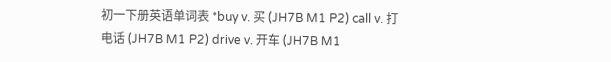初一下册英语单词表 *buy v. 买 (JH7B M1 P2) call v. 打电话 (JH7B M1 P2) drive v. 开车 (JH7B M1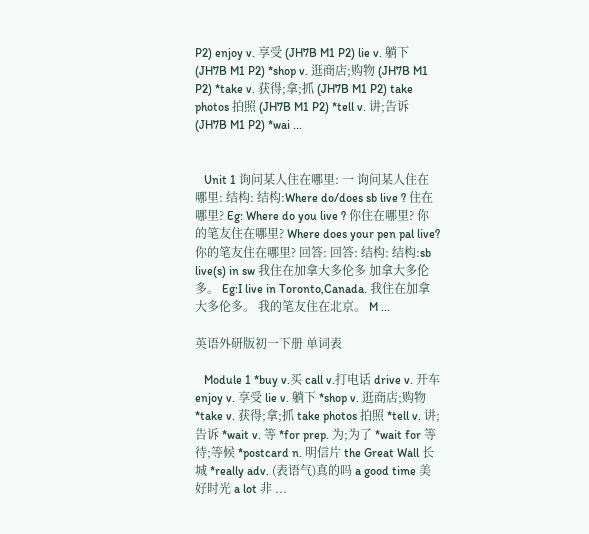P2) enjoy v. 享受 (JH7B M1 P2) lie v. 躺下 (JH7B M1 P2) *shop v. 逛商店;购物 (JH7B M1 P2) *take v. 获得;拿;抓 (JH7B M1 P2) take photos 拍照 (JH7B M1 P2) *tell v. 讲;告诉 (JH7B M1 P2) *wai ...


   Unit 1 询问某人住在哪里: 一 询问某人住在哪里: 结构: 结构:Where do/does sb live ? 住在哪里? Eg: Where do you live ? 你住在哪里? 你的笔友住在哪里? Where does your pen pal live? 你的笔友住在哪里? 回答: 回答: 结构: 结构:sb live(s) in sw 我住在加拿大多伦多 加拿大多伦多。 Eg:I live in Toronto,Canada. 我住在加拿大多伦多。 我的笔友住在北京。 M ...

英语外研版初一下册 单词表

   Module 1 *buy v.买 call v.打电话 drive v. 开车 enjoy v. 享受 lie v. 躺下 *shop v. 逛商店;购物 *take v. 获得;拿;抓 take photos 拍照 *tell v. 讲;告诉 *wait v. 等 *for prep. 为;为了 *wait for 等待;等候 *postcard n. 明信片 the Great Wall 长城 *really adv. (表语气)真的吗 a good time 美好时光 a lot 非 ...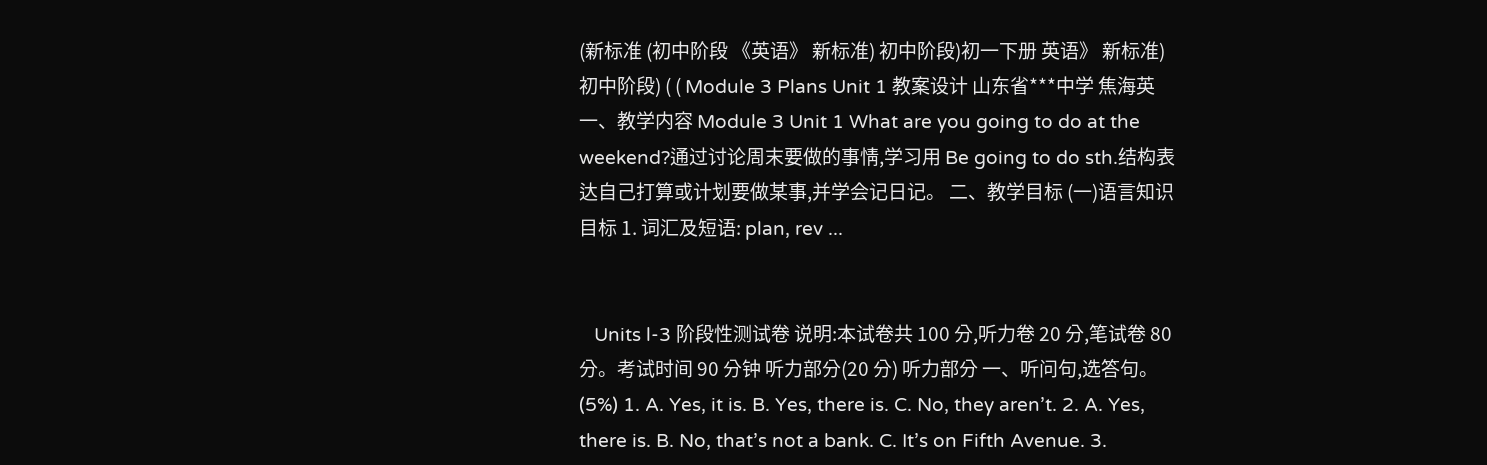(新标准 (初中阶段 《英语》 新标准) 初中阶段)初一下册 英语》 新标准) 初中阶段) ( ( Module 3 Plans Unit 1 教案设计 山东省***中学 焦海英 一、教学内容 Module 3 Unit 1 What are you going to do at the weekend?通过讨论周末要做的事情,学习用 Be going to do sth.结构表达自己打算或计划要做某事,并学会记日记。 二、教学目标 (一)语言知识目标 1. 词汇及短语: plan, rev ...


   Units l-3 阶段性测试卷 说明:本试卷共 100 分,听力卷 20 分,笔试卷 80 分。考试时间 90 分钟 听力部分(20 分) 听力部分 一、听问句,选答句。 (5%) 1. A. Yes, it is. B. Yes, there is. C. No, they aren’t. 2. A. Yes, there is. B. No, that’s not a bank. C. It’s on Fifth Avenue. 3.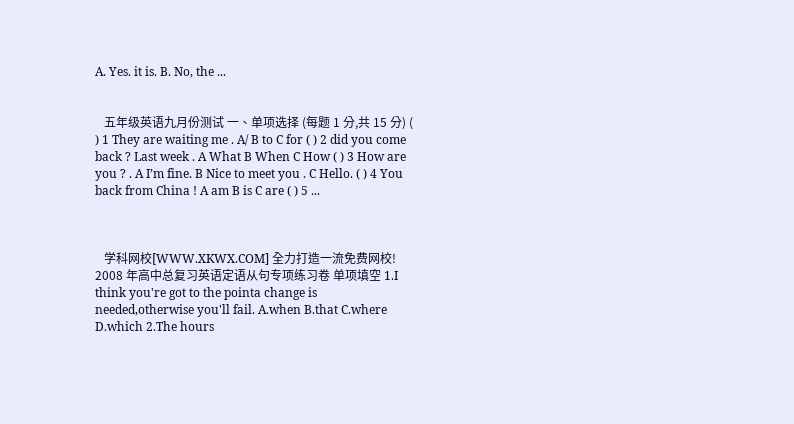A. Yes. it is. B. No, the ...


   五年级英语九月份测试 一、单项选择 (每题 1 分,共 15 分) ( ) 1 They are waiting me . A/ B to C for ( ) 2 did you come back ? Last week . A What B When C How ( ) 3 How are you ? . A I’m fine. B Nice to meet you . C Hello. ( ) 4 You back from China ! A am B is C are ( ) 5 ...



   学科网校[WWW.XKWX.COM] 全力打造一流免费网校! 2008 年高中总复习英语定语从句专项练习卷 单项填空 1.I think you're got to the pointa change is needed,otherwise you'll fail. A.when B.that C.where D.which 2.The hours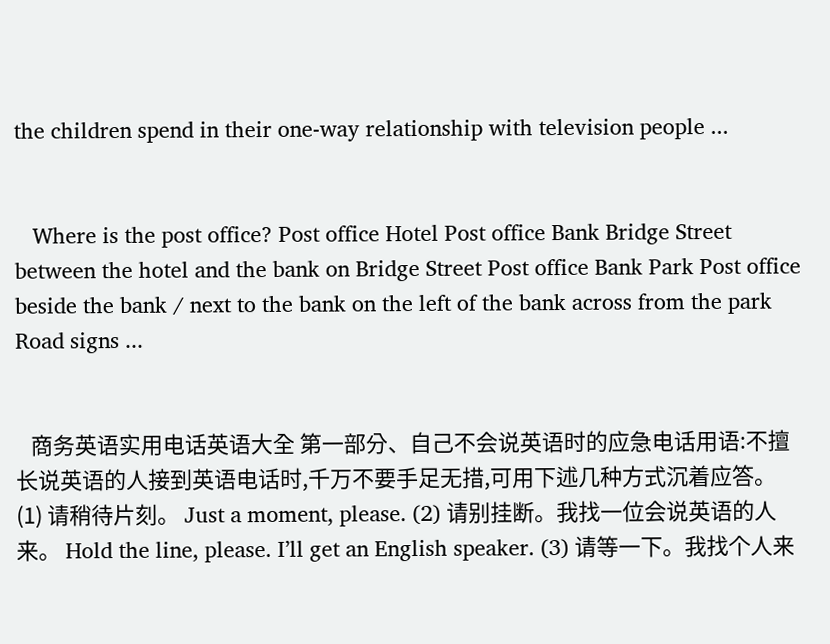the children spend in their one-way relationship with television people ...


   Where is the post office? Post office Hotel Post office Bank Bridge Street between the hotel and the bank on Bridge Street Post office Bank Park Post office beside the bank / next to the bank on the left of the bank across from the park Road signs ...


   商务英语实用电话英语大全 第一部分、自己不会说英语时的应急电话用语:不擅长说英语的人接到英语电话时,千万不要手足无措,可用下述几种方式沉着应答。 (1) 请稍待片刻。 Just a moment, please. (2) 请别挂断。我找一位会说英语的人来。 Hold the line, please. I’ll get an English speaker. (3) 请等一下。我找个人来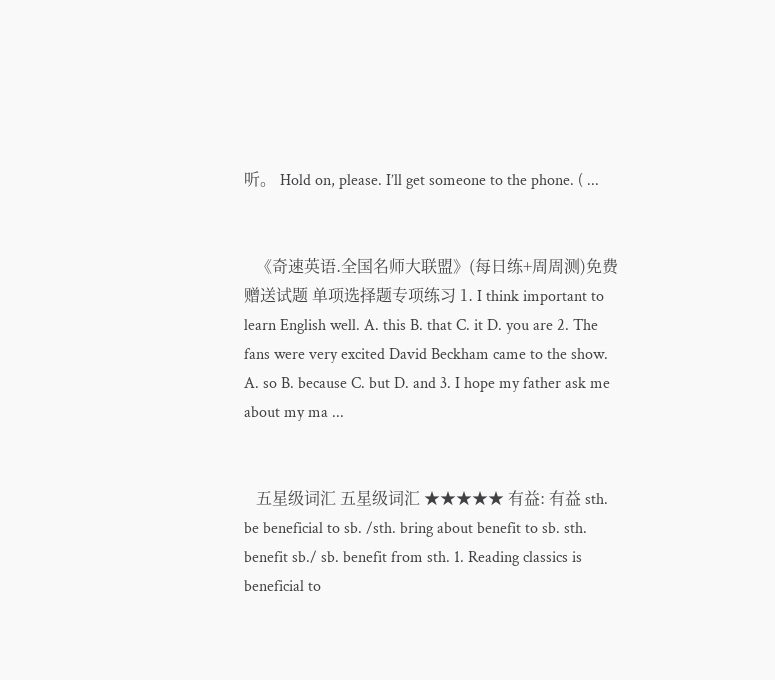听。 Hold on, please. I’ll get someone to the phone. ( ...


   《奇速英语.全国名师大联盟》(每日练+周周测)免费赠送试题 单项选择题专项练习 1. I think important to learn English well. A. this B. that C. it D. you are 2. The fans were very excited David Beckham came to the show. A. so B. because C. but D. and 3. I hope my father ask me about my ma ...


   五星级词汇 五星级词汇 ★★★★★ 有益: 有益 sth. be beneficial to sb. /sth. bring about benefit to sb. sth. benefit sb./ sb. benefit from sth. 1. Reading classics is beneficial to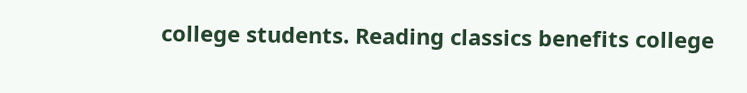college students. Reading classics benefits college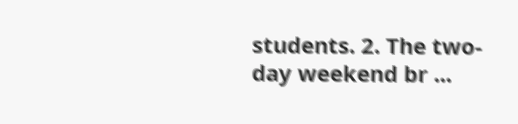students. 2. The two-day weekend br ...